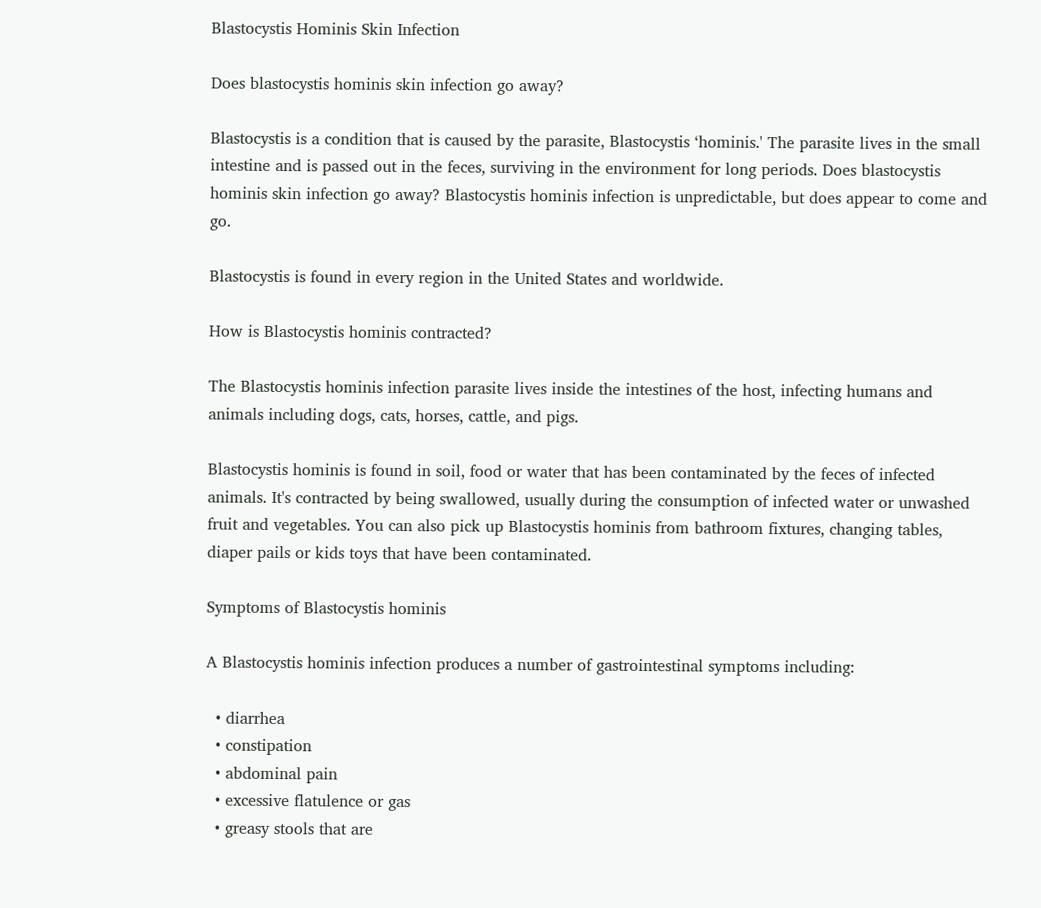Blastocystis Hominis Skin Infection

Does blastocystis hominis skin infection go away?

Blastocystis is a condition that is caused by the parasite, Blastocystis ‘hominis.' The parasite lives in the small intestine and is passed out in the feces, surviving in the environment for long periods. Does blastocystis hominis skin infection go away? Blastocystis hominis infection is unpredictable, but does appear to come and go.

Blastocystis is found in every region in the United States and worldwide.

How is Blastocystis hominis contracted?

The Blastocystis hominis infection parasite lives inside the intestines of the host, infecting humans and animals including dogs, cats, horses, cattle, and pigs.

Blastocystis hominis is found in soil, food or water that has been contaminated by the feces of infected animals. It's contracted by being swallowed, usually during the consumption of infected water or unwashed fruit and vegetables. You can also pick up Blastocystis hominis from bathroom fixtures, changing tables, diaper pails or kids toys that have been contaminated.

Symptoms of Blastocystis hominis

A Blastocystis hominis infection produces a number of gastrointestinal symptoms including:

  • diarrhea
  • constipation
  • abdominal pain
  • excessive flatulence or gas
  • greasy stools that are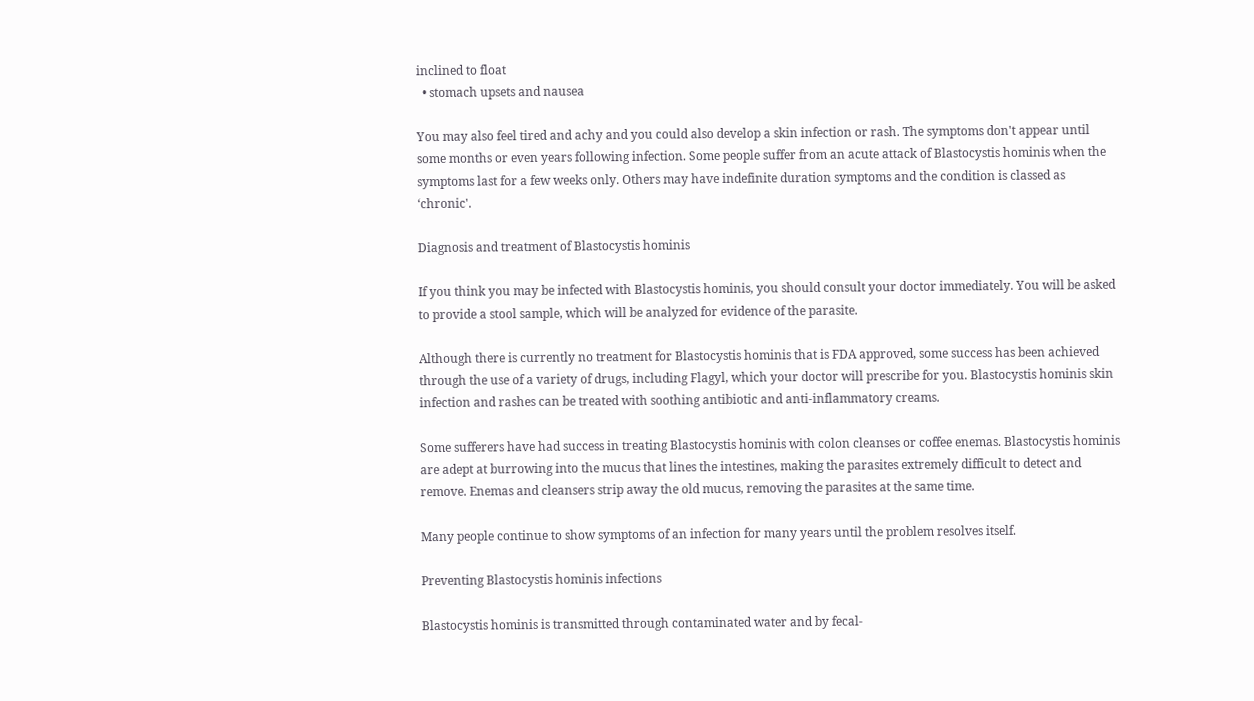inclined to float
  • stomach upsets and nausea

You may also feel tired and achy and you could also develop a skin infection or rash. The symptoms don't appear until some months or even years following infection. Some people suffer from an acute attack of Blastocystis hominis when the symptoms last for a few weeks only. Others may have indefinite duration symptoms and the condition is classed as ‘chronic'.

Diagnosis and treatment of Blastocystis hominis

If you think you may be infected with Blastocystis hominis, you should consult your doctor immediately. You will be asked to provide a stool sample, which will be analyzed for evidence of the parasite.

Although there is currently no treatment for Blastocystis hominis that is FDA approved, some success has been achieved through the use of a variety of drugs, including Flagyl, which your doctor will prescribe for you. Blastocystis hominis skin infection and rashes can be treated with soothing antibiotic and anti-inflammatory creams.

Some sufferers have had success in treating Blastocystis hominis with colon cleanses or coffee enemas. Blastocystis hominis are adept at burrowing into the mucus that lines the intestines, making the parasites extremely difficult to detect and remove. Enemas and cleansers strip away the old mucus, removing the parasites at the same time.

Many people continue to show symptoms of an infection for many years until the problem resolves itself.

Preventing Blastocystis hominis infections

Blastocystis hominis is transmitted through contaminated water and by fecal-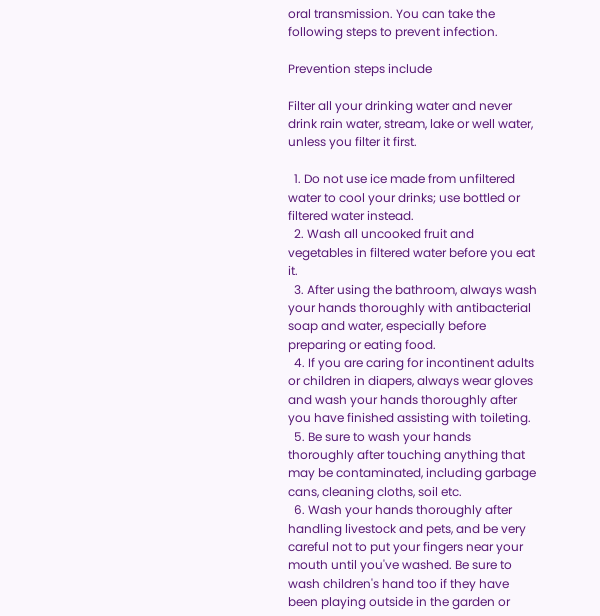oral transmission. You can take the following steps to prevent infection.

Prevention steps include

Filter all your drinking water and never drink rain water, stream, lake or well water, unless you filter it first.

  1. Do not use ice made from unfiltered water to cool your drinks; use bottled or filtered water instead.
  2. Wash all uncooked fruit and vegetables in filtered water before you eat it.
  3. After using the bathroom, always wash your hands thoroughly with antibacterial soap and water, especially before preparing or eating food.
  4. If you are caring for incontinent adults or children in diapers, always wear gloves and wash your hands thoroughly after you have finished assisting with toileting.
  5. Be sure to wash your hands thoroughly after touching anything that may be contaminated, including garbage cans, cleaning cloths, soil etc.
  6. Wash your hands thoroughly after handling livestock and pets, and be very careful not to put your fingers near your mouth until you've washed. Be sure to wash children's hand too if they have been playing outside in the garden or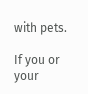with pets.

If you or your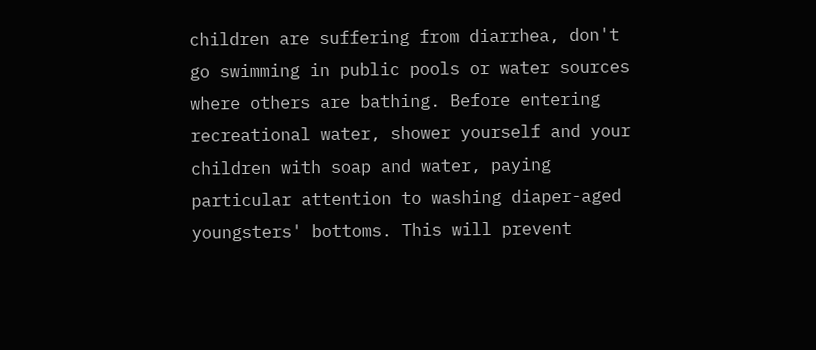children are suffering from diarrhea, don't go swimming in public pools or water sources where others are bathing. Before entering recreational water, shower yourself and your children with soap and water, paying particular attention to washing diaper-aged youngsters' bottoms. This will prevent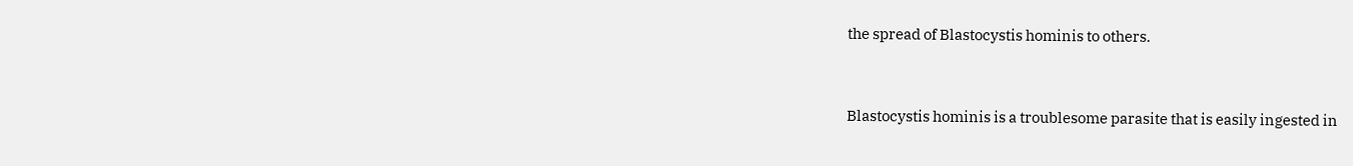the spread of Blastocystis hominis to others.


Blastocystis hominis is a troublesome parasite that is easily ingested in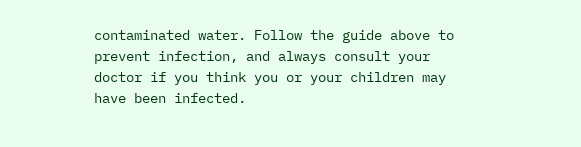contaminated water. Follow the guide above to prevent infection, and always consult your doctor if you think you or your children may have been infected.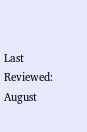Last Reviewed:
August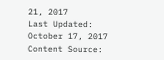21, 2017
Last Updated:
October 17, 2017
Content Source: